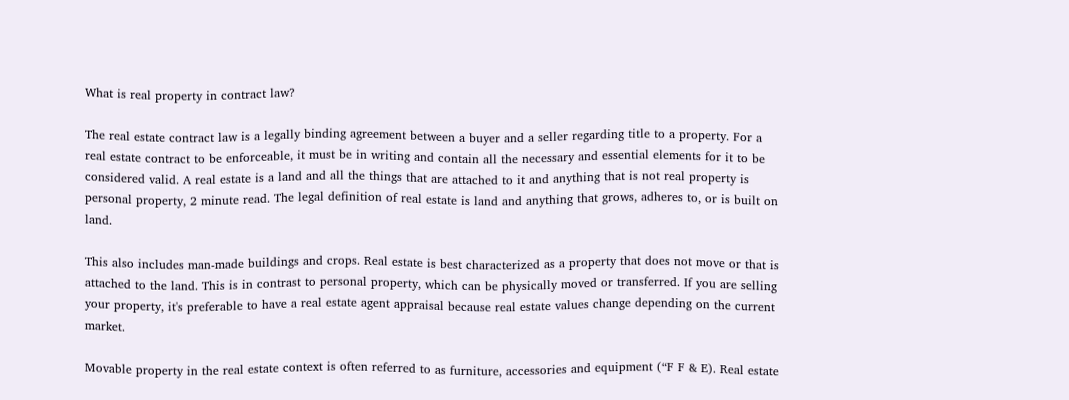What is real property in contract law?

The real estate contract law is a legally binding agreement between a buyer and a seller regarding title to a property. For a real estate contract to be enforceable, it must be in writing and contain all the necessary and essential elements for it to be considered valid. A real estate is a land and all the things that are attached to it and anything that is not real property is personal property, 2 minute read. The legal definition of real estate is land and anything that grows, adheres to, or is built on land.

This also includes man-made buildings and crops. Real estate is best characterized as a property that does not move or that is attached to the land. This is in contrast to personal property, which can be physically moved or transferred. If you are selling your property, it's preferable to have a real estate agent appraisal because real estate values change depending on the current market.

Movable property in the real estate context is often referred to as furniture, accessories and equipment (“F F & E). Real estate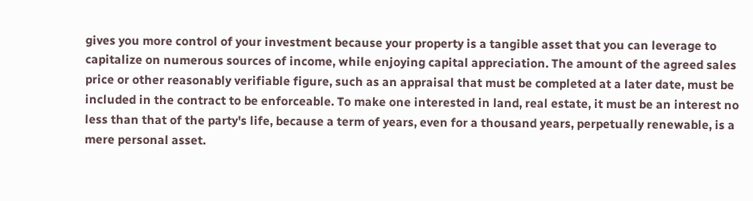gives you more control of your investment because your property is a tangible asset that you can leverage to capitalize on numerous sources of income, while enjoying capital appreciation. The amount of the agreed sales price or other reasonably verifiable figure, such as an appraisal that must be completed at a later date, must be included in the contract to be enforceable. To make one interested in land, real estate, it must be an interest no less than that of the party's life, because a term of years, even for a thousand years, perpetually renewable, is a mere personal asset.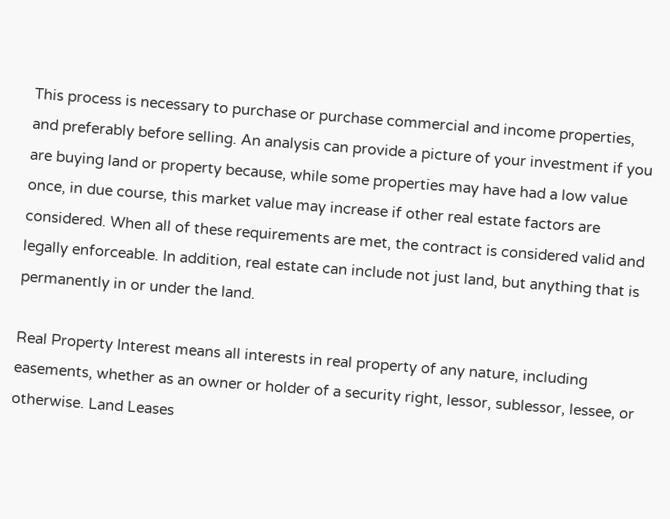This process is necessary to purchase or purchase commercial and income properties, and preferably before selling. An analysis can provide a picture of your investment if you are buying land or property because, while some properties may have had a low value once, in due course, this market value may increase if other real estate factors are considered. When all of these requirements are met, the contract is considered valid and legally enforceable. In addition, real estate can include not just land, but anything that is permanently in or under the land.

Real Property Interest means all interests in real property of any nature, including easements, whether as an owner or holder of a security right, lessor, sublessor, lessee, or otherwise. Land Leases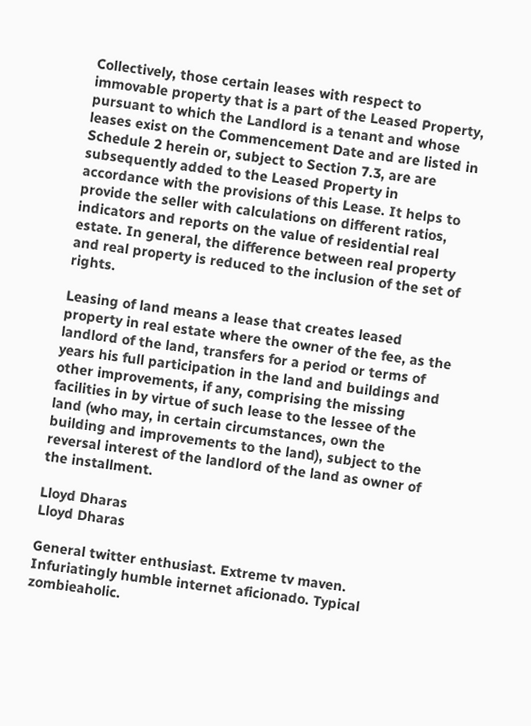Collectively, those certain leases with respect to immovable property that is a part of the Leased Property, pursuant to which the Landlord is a tenant and whose leases exist on the Commencement Date and are listed in Schedule 2 herein or, subject to Section 7.3, are are subsequently added to the Leased Property in accordance with the provisions of this Lease. It helps to provide the seller with calculations on different ratios, indicators and reports on the value of residential real estate. In general, the difference between real property and real property is reduced to the inclusion of the set of rights.

Leasing of land means a lease that creates leased property in real estate where the owner of the fee, as the landlord of the land, transfers for a period or terms of years his full participation in the land and buildings and other improvements, if any, comprising the missing facilities in by virtue of such lease to the lessee of the land (who may, in certain circumstances, own the building and improvements to the land), subject to the reversal interest of the landlord of the land as owner of the installment.

Lloyd Dharas
Lloyd Dharas

General twitter enthusiast. Extreme tv maven. Infuriatingly humble internet aficionado. Typical zombieaholic.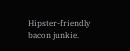Hipster-friendly bacon junkie.